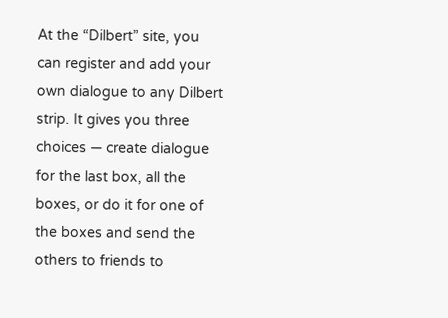At the “Dilbert” site, you can register and add your own dialogue to any Dilbert strip. It gives you three choices — create dialogue for the last box, all the boxes, or do it for one of the boxes and send the others to friends to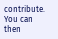contribute. You can then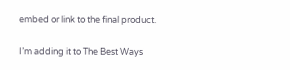embed or link to the final product.

I’m adding it to The Best Ways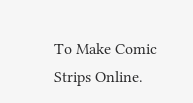To Make Comic Strips Online.